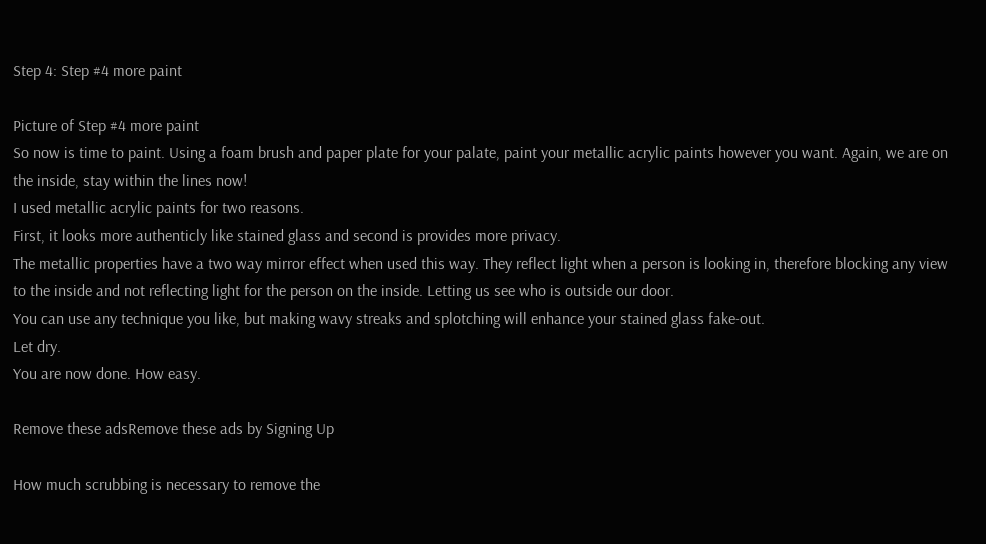Step 4: Step #4 more paint

Picture of Step #4 more paint
So now is time to paint. Using a foam brush and paper plate for your palate, paint your metallic acrylic paints however you want. Again, we are on the inside, stay within the lines now!
I used metallic acrylic paints for two reasons.
First, it looks more authenticly like stained glass and second is provides more privacy.
The metallic properties have a two way mirror effect when used this way. They reflect light when a person is looking in, therefore blocking any view to the inside and not reflecting light for the person on the inside. Letting us see who is outside our door.
You can use any technique you like, but making wavy streaks and splotching will enhance your stained glass fake-out.
Let dry.
You are now done. How easy.

Remove these adsRemove these ads by Signing Up

How much scrubbing is necessary to remove the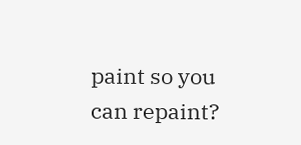paint so you can repaint?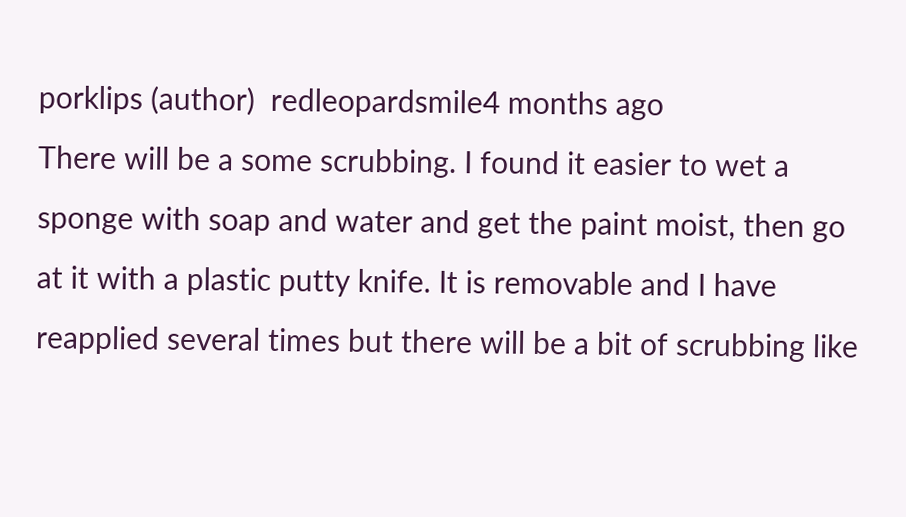porklips (author)  redleopardsmile4 months ago
There will be a some scrubbing. I found it easier to wet a sponge with soap and water and get the paint moist, then go at it with a plastic putty knife. It is removable and I have reapplied several times but there will be a bit of scrubbing like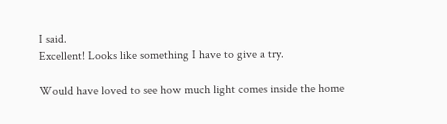I said.
Excellent! Looks like something I have to give a try.

Would have loved to see how much light comes inside the home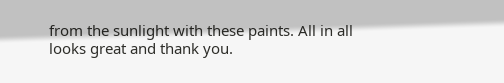from the sunlight with these paints. All in all looks great and thank you.